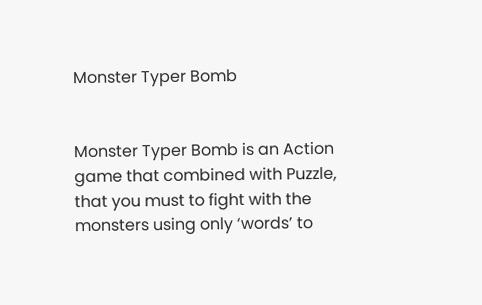Monster Typer Bomb


Monster Typer Bomb is an Action game that combined with Puzzle, that you must to fight with the monsters using only ‘words’ to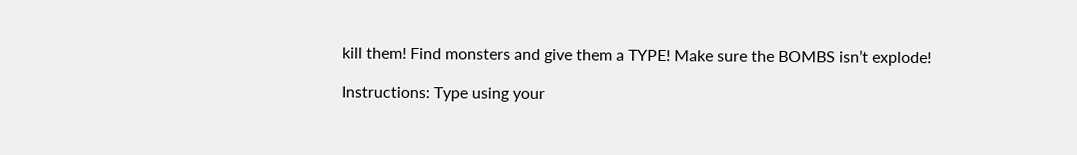kill them! Find monsters and give them a TYPE! Make sure the BOMBS isn’t explode!

Instructions: Type using your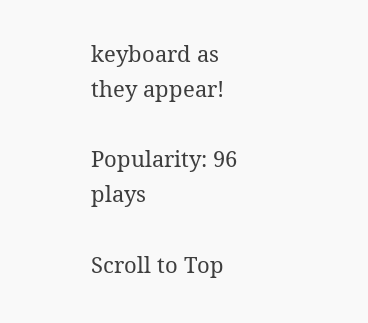keyboard as they appear!

Popularity: 96 plays

Scroll to Top